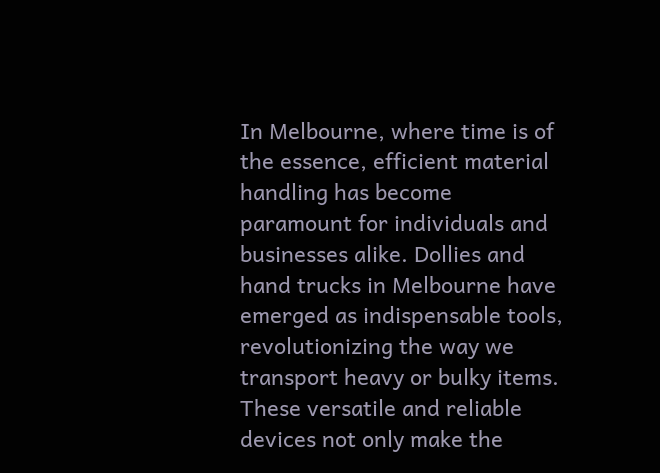In Melbourne, where time is of the essence, efficient material handling has become paramount for individuals and businesses alike. Dollies and hand trucks in Melbourne have emerged as indispensable tools, revolutionizing the way we transport heavy or bulky items. These versatile and reliable devices not only make the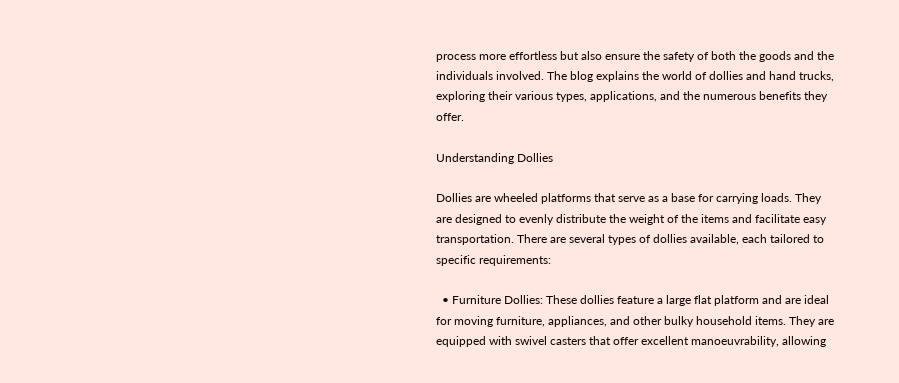process more effortless but also ensure the safety of both the goods and the individuals involved. The blog explains the world of dollies and hand trucks, exploring their various types, applications, and the numerous benefits they offer.

Understanding Dollies

Dollies are wheeled platforms that serve as a base for carrying loads. They are designed to evenly distribute the weight of the items and facilitate easy transportation. There are several types of dollies available, each tailored to specific requirements:

  • Furniture Dollies: These dollies feature a large flat platform and are ideal for moving furniture, appliances, and other bulky household items. They are equipped with swivel casters that offer excellent manoeuvrability, allowing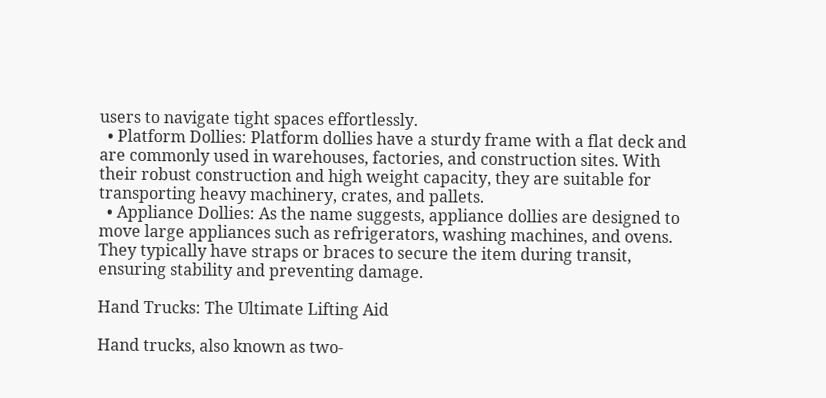users to navigate tight spaces effortlessly.
  • Platform Dollies: Platform dollies have a sturdy frame with a flat deck and are commonly used in warehouses, factories, and construction sites. With their robust construction and high weight capacity, they are suitable for transporting heavy machinery, crates, and pallets.
  • Appliance Dollies: As the name suggests, appliance dollies are designed to move large appliances such as refrigerators, washing machines, and ovens. They typically have straps or braces to secure the item during transit, ensuring stability and preventing damage.

Hand Trucks: The Ultimate Lifting Aid

Hand trucks, also known as two-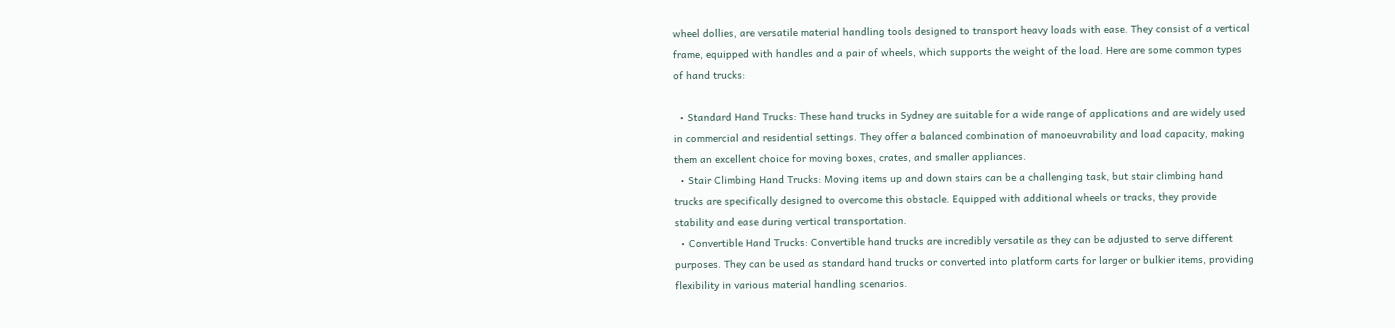wheel dollies, are versatile material handling tools designed to transport heavy loads with ease. They consist of a vertical frame, equipped with handles and a pair of wheels, which supports the weight of the load. Here are some common types of hand trucks:

  • Standard Hand Trucks: These hand trucks in Sydney are suitable for a wide range of applications and are widely used in commercial and residential settings. They offer a balanced combination of manoeuvrability and load capacity, making them an excellent choice for moving boxes, crates, and smaller appliances.
  • Stair Climbing Hand Trucks: Moving items up and down stairs can be a challenging task, but stair climbing hand trucks are specifically designed to overcome this obstacle. Equipped with additional wheels or tracks, they provide stability and ease during vertical transportation.
  • Convertible Hand Trucks: Convertible hand trucks are incredibly versatile as they can be adjusted to serve different purposes. They can be used as standard hand trucks or converted into platform carts for larger or bulkier items, providing flexibility in various material handling scenarios.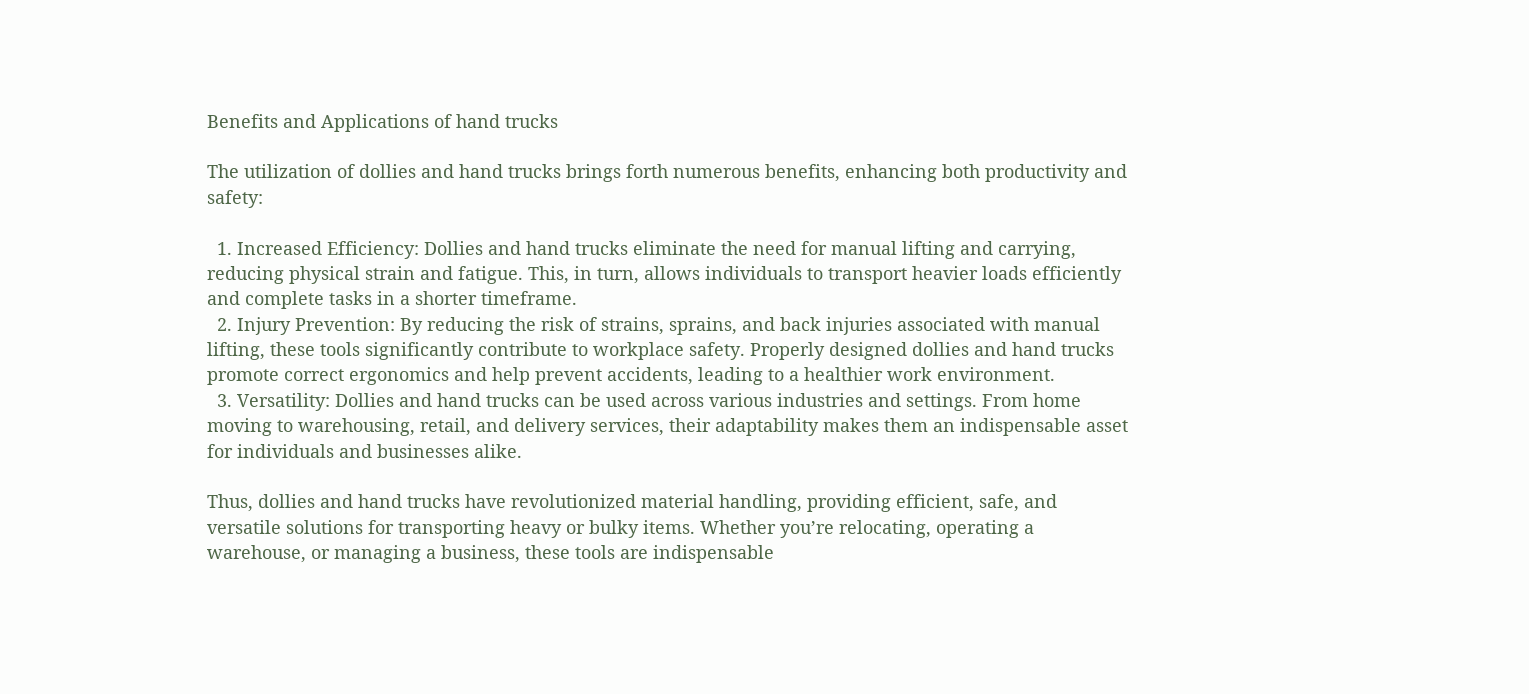Benefits and Applications of hand trucks

The utilization of dollies and hand trucks brings forth numerous benefits, enhancing both productivity and safety:

  1. Increased Efficiency: Dollies and hand trucks eliminate the need for manual lifting and carrying, reducing physical strain and fatigue. This, in turn, allows individuals to transport heavier loads efficiently and complete tasks in a shorter timeframe.
  2. Injury Prevention: By reducing the risk of strains, sprains, and back injuries associated with manual lifting, these tools significantly contribute to workplace safety. Properly designed dollies and hand trucks promote correct ergonomics and help prevent accidents, leading to a healthier work environment.
  3. Versatility: Dollies and hand trucks can be used across various industries and settings. From home moving to warehousing, retail, and delivery services, their adaptability makes them an indispensable asset for individuals and businesses alike.

Thus, dollies and hand trucks have revolutionized material handling, providing efficient, safe, and versatile solutions for transporting heavy or bulky items. Whether you’re relocating, operating a warehouse, or managing a business, these tools are indispensable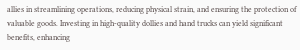allies in streamlining operations, reducing physical strain, and ensuring the protection of valuable goods. Investing in high-quality dollies and hand trucks can yield significant benefits, enhancing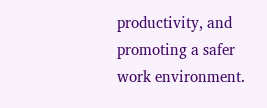productivity, and promoting a safer work environment.